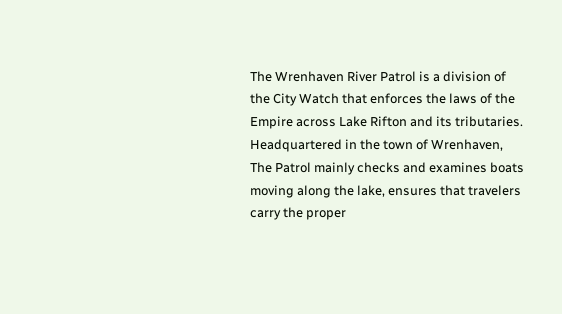The Wrenhaven River Patrol is a division of the City Watch that enforces the laws of the Empire across Lake Rifton and its tributaries. Headquartered in the town of Wrenhaven, The Patrol mainly checks and examines boats moving along the lake, ensures that travelers carry the proper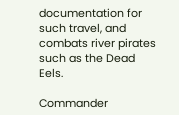documentation for such travel, and combats river pirates such as the Dead Eels.

Commander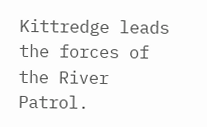Kittredge leads the forces of the River Patrol.